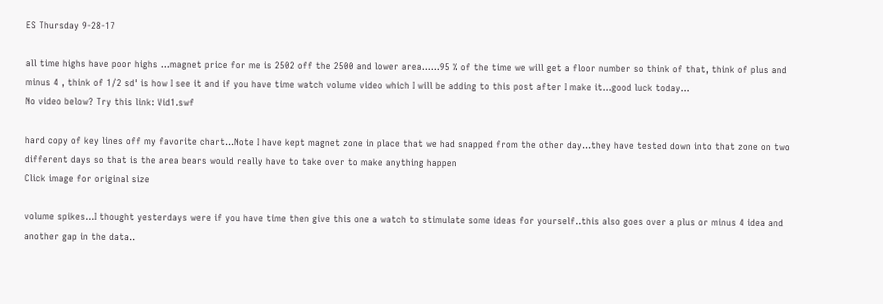ES Thursday 9-28-17

all time highs have poor highs ...magnet price for me is 2502 off the 2500 and lower area......95 % of the time we will get a floor number so think of that, think of plus and minus 4 , think of 1/2 sd' is how I see it and if you have time watch volume video which I will be adding to this post after I make it...good luck today...
No video below? Try this link: Vid1.swf

hard copy of key lines off my favorite chart...Note I have kept magnet zone in place that we had snapped from the other day...they have tested down into that zone on two different days so that is the area bears would really have to take over to make anything happen
Click image for original size

volume spikes...I thought yesterdays were if you have time then give this one a watch to stimulate some ideas for yourself..this also goes over a plus or minus 4 idea and another gap in the data..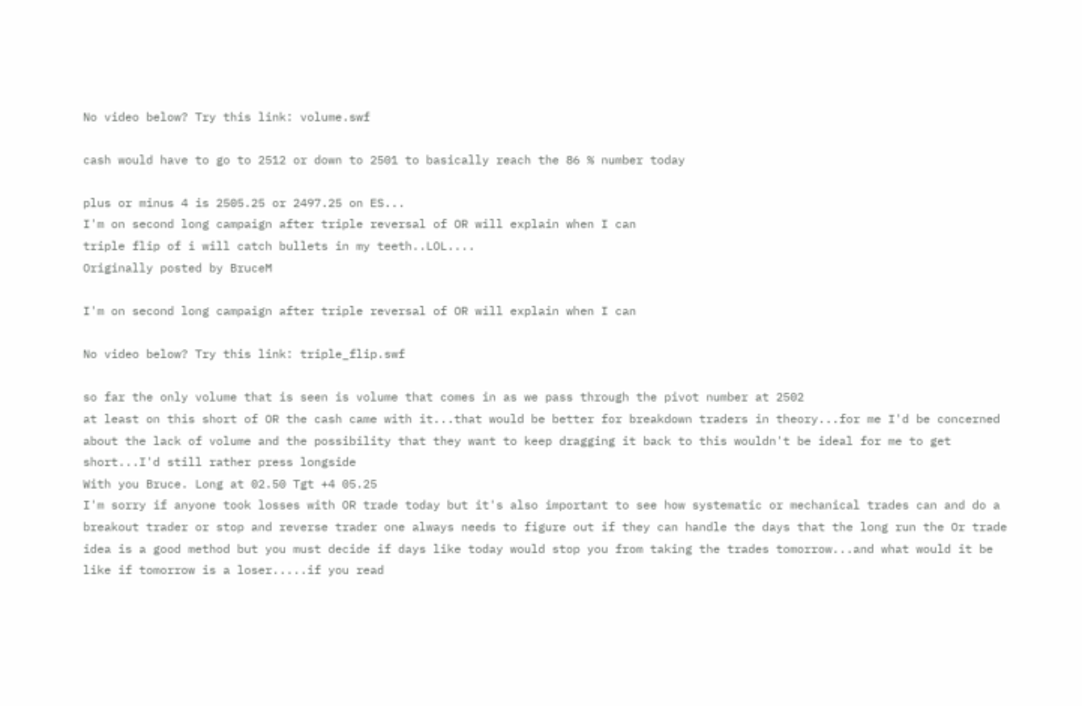No video below? Try this link: volume.swf

cash would have to go to 2512 or down to 2501 to basically reach the 86 % number today

plus or minus 4 is 2505.25 or 2497.25 on ES...
I'm on second long campaign after triple reversal of OR will explain when I can
triple flip of i will catch bullets in my teeth..LOL....
Originally posted by BruceM

I'm on second long campaign after triple reversal of OR will explain when I can

No video below? Try this link: triple_flip.swf

so far the only volume that is seen is volume that comes in as we pass through the pivot number at 2502
at least on this short of OR the cash came with it...that would be better for breakdown traders in theory...for me I'd be concerned about the lack of volume and the possibility that they want to keep dragging it back to this wouldn't be ideal for me to get short...I'd still rather press longside
With you Bruce. Long at 02.50 Tgt +4 05.25
I'm sorry if anyone took losses with OR trade today but it's also important to see how systematic or mechanical trades can and do a breakout trader or stop and reverse trader one always needs to figure out if they can handle the days that the long run the Or trade idea is a good method but you must decide if days like today would stop you from taking the trades tomorrow...and what would it be like if tomorrow is a loser.....if you read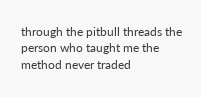through the pitbull threads the person who taught me the method never traded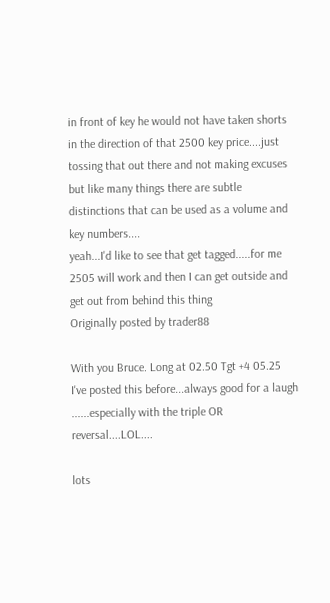in front of key he would not have taken shorts in the direction of that 2500 key price....just tossing that out there and not making excuses but like many things there are subtle distinctions that can be used as a volume and key numbers....
yeah...I'd like to see that get tagged.....for me 2505 will work and then I can get outside and get out from behind this thing
Originally posted by trader88

With you Bruce. Long at 02.50 Tgt +4 05.25
I've posted this before...always good for a laugh ......especially with the triple OR reversal....LOL....

lots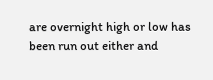are overnight high or low has been run out either and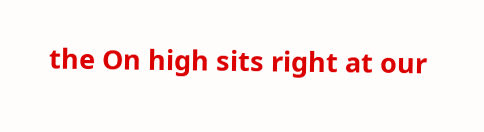the On high sits right at our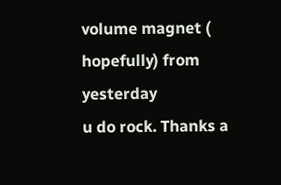volume magnet ( hopefully) from yesterday
u do rock. Thanks a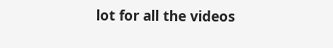lot for all the videos